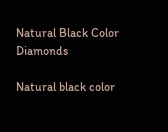Natural Black Color Diamonds

Natural black color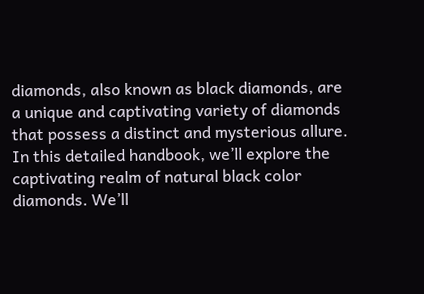diamonds, also known as black diamonds, are a unique and captivating variety of diamonds that possess a distinct and mysterious allure. In this detailed handbook, we’ll explore the captivating realm of natural black color diamonds. We’ll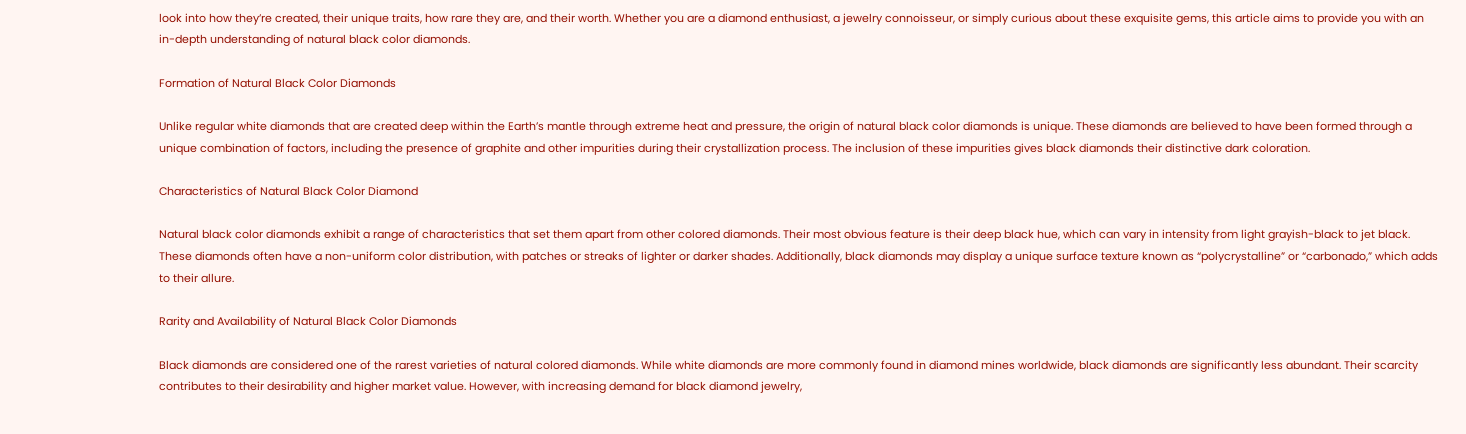look into how they’re created, their unique traits, how rare they are, and their worth. Whether you are a diamond enthusiast, a jewelry connoisseur, or simply curious about these exquisite gems, this article aims to provide you with an in-depth understanding of natural black color diamonds.

Formation of Natural Black Color Diamonds

Unlike regular white diamonds that are created deep within the Earth’s mantle through extreme heat and pressure, the origin of natural black color diamonds is unique. These diamonds are believed to have been formed through a unique combination of factors, including the presence of graphite and other impurities during their crystallization process. The inclusion of these impurities gives black diamonds their distinctive dark coloration.

Characteristics of Natural Black Color Diamond

Natural black color diamonds exhibit a range of characteristics that set them apart from other colored diamonds. Their most obvious feature is their deep black hue, which can vary in intensity from light grayish-black to jet black. These diamonds often have a non-uniform color distribution, with patches or streaks of lighter or darker shades. Additionally, black diamonds may display a unique surface texture known as “polycrystalline” or “carbonado,” which adds to their allure.

Rarity and Availability of Natural Black Color Diamonds

Black diamonds are considered one of the rarest varieties of natural colored diamonds. While white diamonds are more commonly found in diamond mines worldwide, black diamonds are significantly less abundant. Their scarcity contributes to their desirability and higher market value. However, with increasing demand for black diamond jewelry,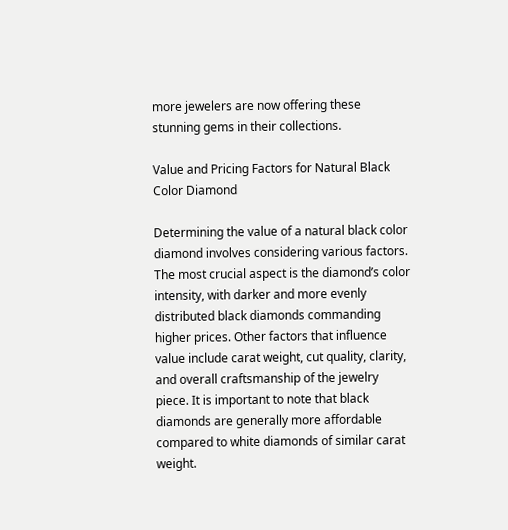more jewelers are now offering these stunning gems in their collections.

Value and Pricing Factors for Natural Black Color Diamond

Determining the value of a natural black color diamond involves considering various factors. The most crucial aspect is the diamond’s color intensity, with darker and more evenly distributed black diamonds commanding higher prices. Other factors that influence value include carat weight, cut quality, clarity, and overall craftsmanship of the jewelry piece. It is important to note that black diamonds are generally more affordable compared to white diamonds of similar carat weight.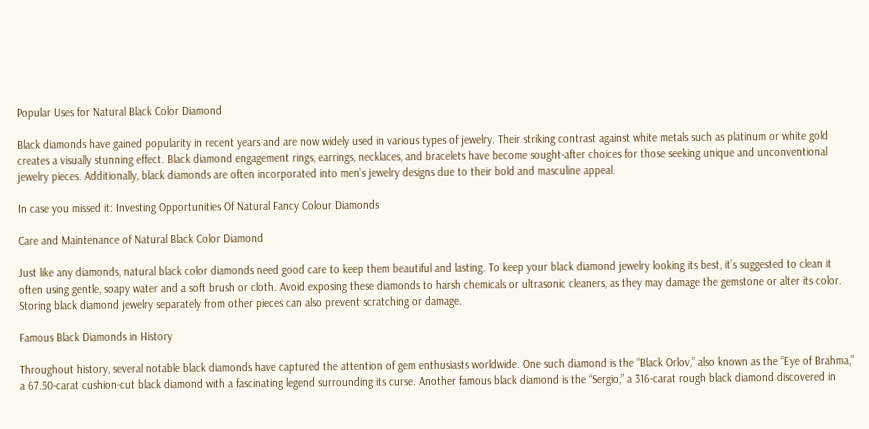Popular Uses for Natural Black Color Diamond

Black diamonds have gained popularity in recent years and are now widely used in various types of jewelry. Their striking contrast against white metals such as platinum or white gold creates a visually stunning effect. Black diamond engagement rings, earrings, necklaces, and bracelets have become sought-after choices for those seeking unique and unconventional jewelry pieces. Additionally, black diamonds are often incorporated into men’s jewelry designs due to their bold and masculine appeal.

In case you missed it: Investing Opportunities Of Natural Fancy Colour Diamonds

Care and Maintenance of Natural Black Color Diamond

Just like any diamonds, natural black color diamonds need good care to keep them beautiful and lasting. To keep your black diamond jewelry looking its best, it’s suggested to clean it often using gentle, soapy water and a soft brush or cloth. Avoid exposing these diamonds to harsh chemicals or ultrasonic cleaners, as they may damage the gemstone or alter its color. Storing black diamond jewelry separately from other pieces can also prevent scratching or damage.

Famous Black Diamonds in History

Throughout history, several notable black diamonds have captured the attention of gem enthusiasts worldwide. One such diamond is the “Black Orlov,” also known as the “Eye of Brahma,” a 67.50-carat cushion-cut black diamond with a fascinating legend surrounding its curse. Another famous black diamond is the “Sergio,” a 316-carat rough black diamond discovered in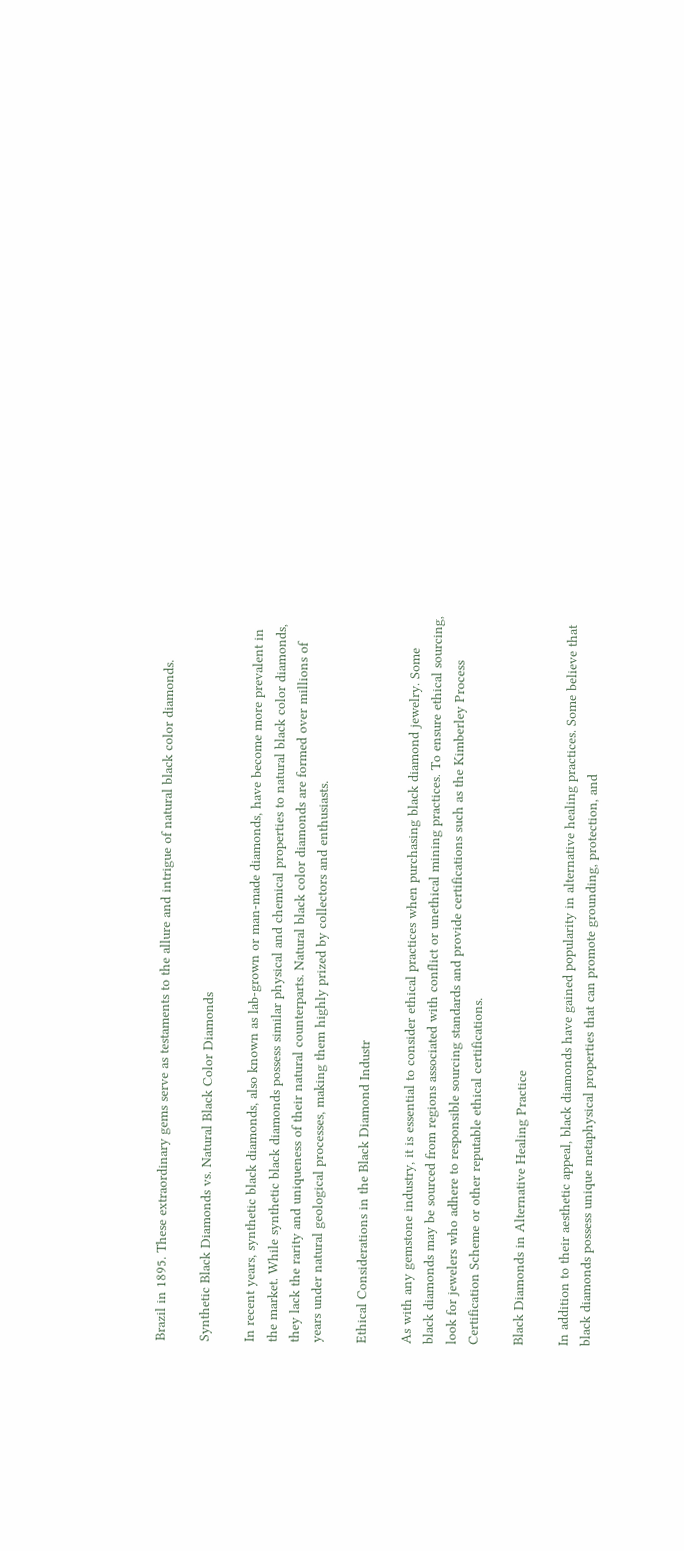Brazil in 1895. These extraordinary gems serve as testaments to the allure and intrigue of natural black color diamonds.

Synthetic Black Diamonds vs. Natural Black Color Diamonds

In recent years, synthetic black diamonds, also known as lab-grown or man-made diamonds, have become more prevalent in the market. While synthetic black diamonds possess similar physical and chemical properties to natural black color diamonds, they lack the rarity and uniqueness of their natural counterparts. Natural black color diamonds are formed over millions of years under natural geological processes, making them highly prized by collectors and enthusiasts.

Ethical Considerations in the Black Diamond Industr

As with any gemstone industry, it is essential to consider ethical practices when purchasing black diamond jewelry. Some black diamonds may be sourced from regions associated with conflict or unethical mining practices. To ensure ethical sourcing, look for jewelers who adhere to responsible sourcing standards and provide certifications such as the Kimberley Process Certification Scheme or other reputable ethical certifications.

Black Diamonds in Alternative Healing Practice

In addition to their aesthetic appeal, black diamonds have gained popularity in alternative healing practices. Some believe that black diamonds possess unique metaphysical properties that can promote grounding, protection, and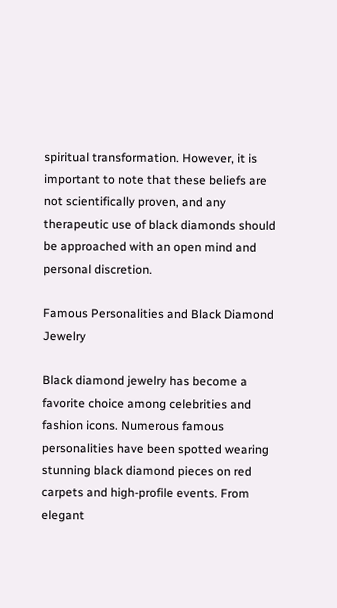spiritual transformation. However, it is important to note that these beliefs are not scientifically proven, and any therapeutic use of black diamonds should be approached with an open mind and personal discretion.

Famous Personalities and Black Diamond Jewelry

Black diamond jewelry has become a favorite choice among celebrities and fashion icons. Numerous famous personalities have been spotted wearing stunning black diamond pieces on red carpets and high-profile events. From elegant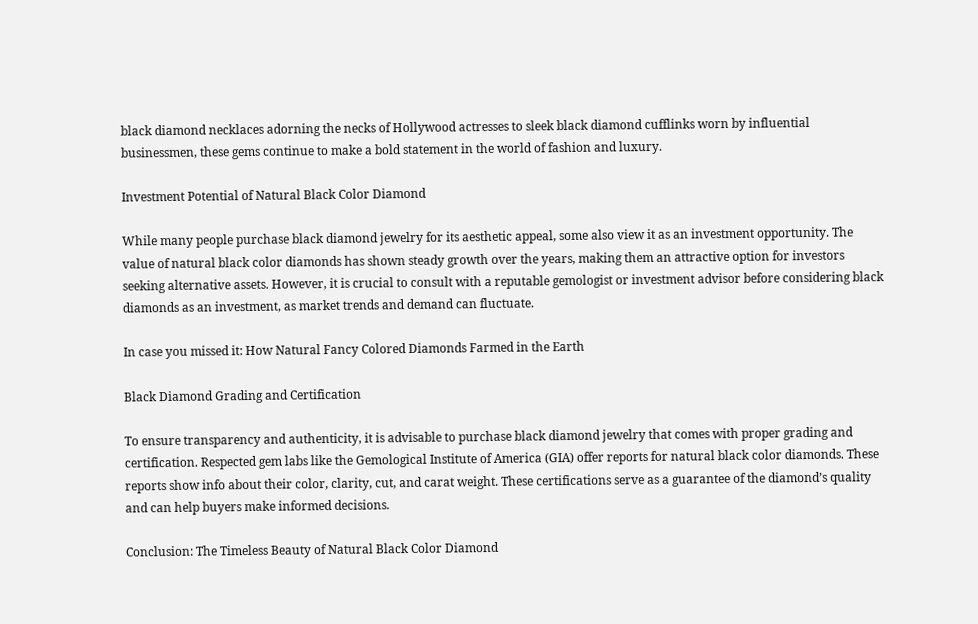black diamond necklaces adorning the necks of Hollywood actresses to sleek black diamond cufflinks worn by influential businessmen, these gems continue to make a bold statement in the world of fashion and luxury.

Investment Potential of Natural Black Color Diamond

While many people purchase black diamond jewelry for its aesthetic appeal, some also view it as an investment opportunity. The value of natural black color diamonds has shown steady growth over the years, making them an attractive option for investors seeking alternative assets. However, it is crucial to consult with a reputable gemologist or investment advisor before considering black diamonds as an investment, as market trends and demand can fluctuate.

In case you missed it: How Natural Fancy Colored Diamonds Farmed in the Earth

Black Diamond Grading and Certification

To ensure transparency and authenticity, it is advisable to purchase black diamond jewelry that comes with proper grading and certification. Respected gem labs like the Gemological Institute of America (GIA) offer reports for natural black color diamonds. These reports show info about their color, clarity, cut, and carat weight. These certifications serve as a guarantee of the diamond’s quality and can help buyers make informed decisions.

Conclusion: The Timeless Beauty of Natural Black Color Diamond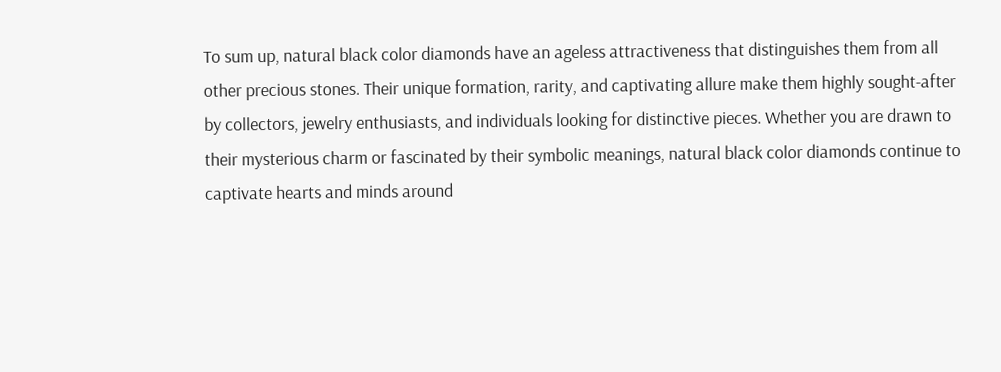To sum up, natural black color diamonds have an ageless attractiveness that distinguishes them from all other precious stones. Their unique formation, rarity, and captivating allure make them highly sought-after by collectors, jewelry enthusiasts, and individuals looking for distinctive pieces. Whether you are drawn to their mysterious charm or fascinated by their symbolic meanings, natural black color diamonds continue to captivate hearts and minds around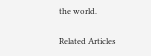the world.

Related Articles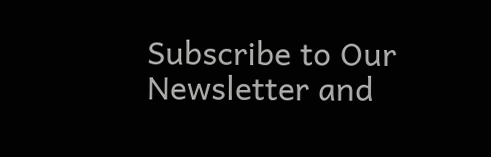Subscribe to Our Newsletter and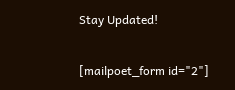Stay Updated!

[mailpoet_form id="2"]